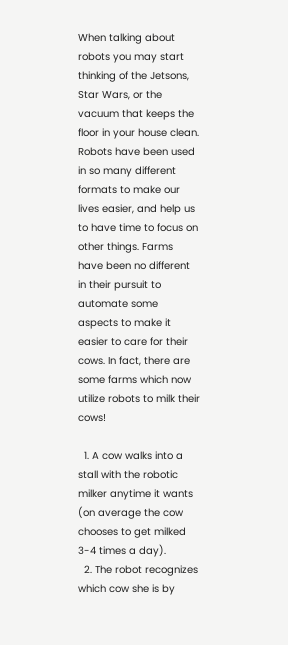When talking about robots you may start thinking of the Jetsons, Star Wars, or the vacuum that keeps the floor in your house clean. Robots have been used in so many different formats to make our lives easier, and help us to have time to focus on other things. Farms have been no different in their pursuit to automate some aspects to make it easier to care for their cows. In fact, there are some farms which now utilize robots to milk their cows!

  1. A cow walks into a stall with the robotic milker anytime it wants (on average the cow chooses to get milked 3-4 times a day).
  2. The robot recognizes which cow she is by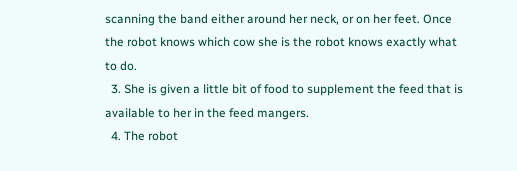scanning the band either around her neck, or on her feet. Once the robot knows which cow she is the robot knows exactly what to do.
  3. She is given a little bit of food to supplement the feed that is available to her in the feed mangers.
  4. The robot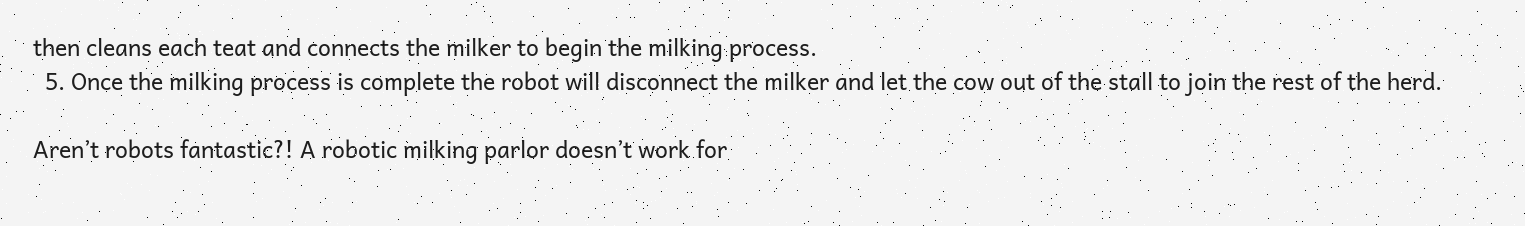then cleans each teat and connects the milker to begin the milking process.
  5. Once the milking process is complete the robot will disconnect the milker and let the cow out of the stall to join the rest of the herd.

Aren’t robots fantastic?! A robotic milking parlor doesn’t work for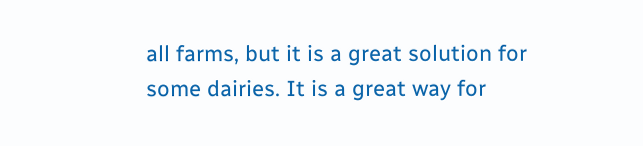all farms, but it is a great solution for some dairies. It is a great way for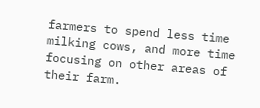farmers to spend less time milking cows, and more time focusing on other areas of their farm.